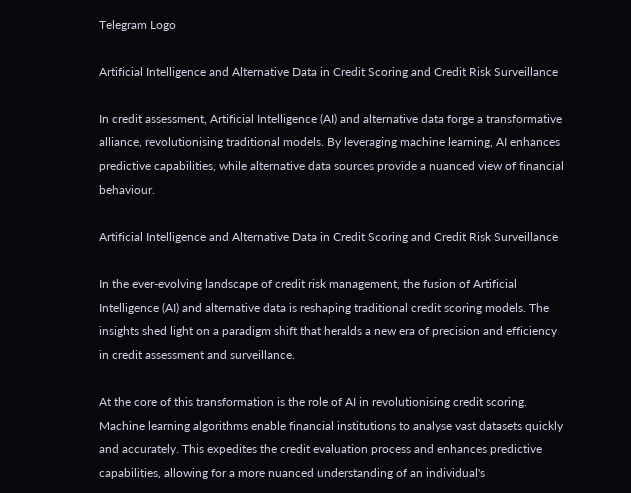Telegram Logo

Artificial Intelligence and Alternative Data in Credit Scoring and Credit Risk Surveillance

In credit assessment, Artificial Intelligence (AI) and alternative data forge a transformative alliance, revolutionising traditional models. By leveraging machine learning, AI enhances predictive capabilities, while alternative data sources provide a nuanced view of financial behaviour.

Artificial Intelligence and Alternative Data in Credit Scoring and Credit Risk Surveillance

In the ever-evolving landscape of credit risk management, the fusion of Artificial Intelligence (AI) and alternative data is reshaping traditional credit scoring models. The insights shed light on a paradigm shift that heralds a new era of precision and efficiency in credit assessment and surveillance.

At the core of this transformation is the role of AI in revolutionising credit scoring. Machine learning algorithms enable financial institutions to analyse vast datasets quickly and accurately. This expedites the credit evaluation process and enhances predictive capabilities, allowing for a more nuanced understanding of an individual's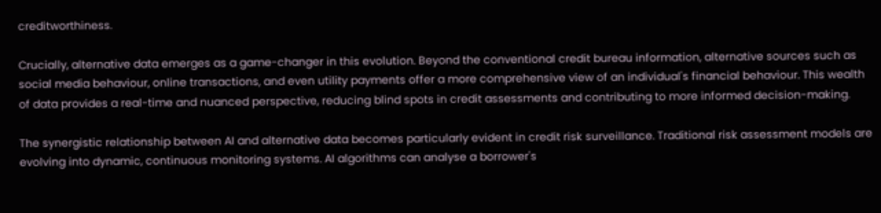creditworthiness.

Crucially, alternative data emerges as a game-changer in this evolution. Beyond the conventional credit bureau information, alternative sources such as social media behaviour, online transactions, and even utility payments offer a more comprehensive view of an individual's financial behaviour. This wealth of data provides a real-time and nuanced perspective, reducing blind spots in credit assessments and contributing to more informed decision-making.

The synergistic relationship between AI and alternative data becomes particularly evident in credit risk surveillance. Traditional risk assessment models are evolving into dynamic, continuous monitoring systems. AI algorithms can analyse a borrower's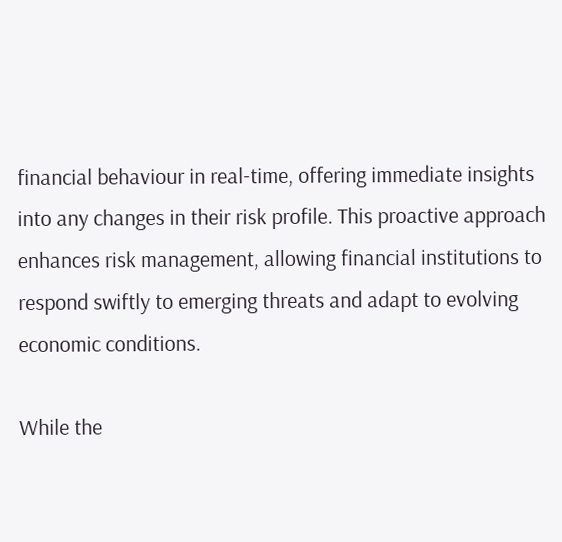financial behaviour in real-time, offering immediate insights into any changes in their risk profile. This proactive approach enhances risk management, allowing financial institutions to respond swiftly to emerging threats and adapt to evolving economic conditions.

While the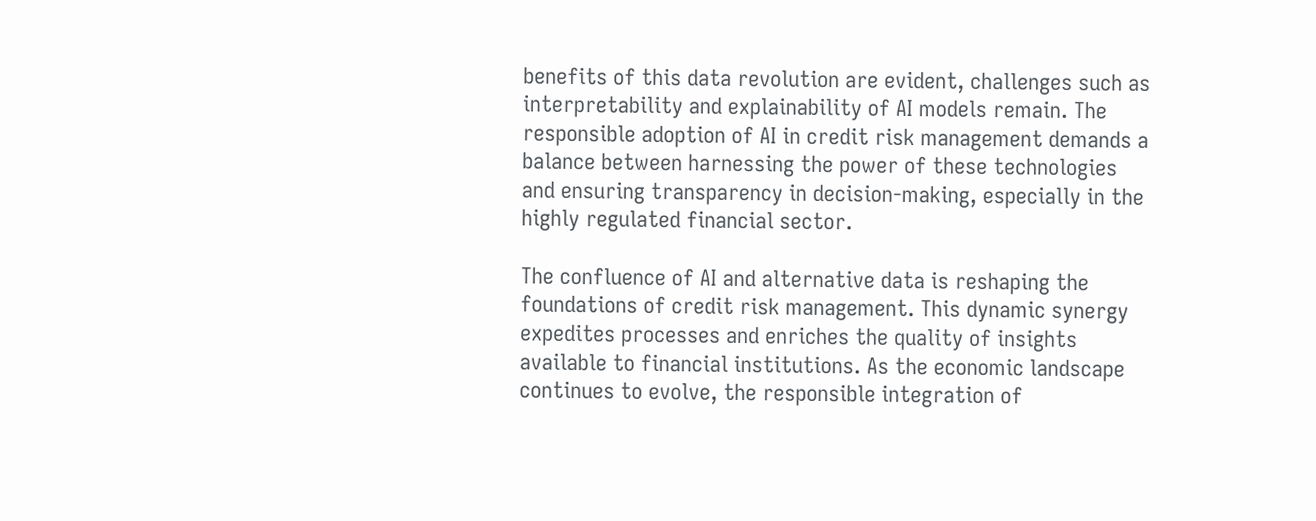benefits of this data revolution are evident, challenges such as interpretability and explainability of AI models remain. The responsible adoption of AI in credit risk management demands a balance between harnessing the power of these technologies and ensuring transparency in decision-making, especially in the highly regulated financial sector.

The confluence of AI and alternative data is reshaping the foundations of credit risk management. This dynamic synergy expedites processes and enriches the quality of insights available to financial institutions. As the economic landscape continues to evolve, the responsible integration of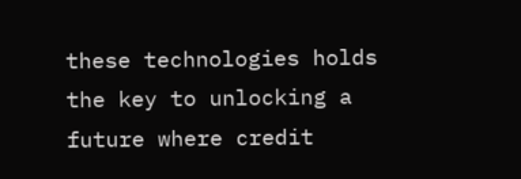these technologies holds the key to unlocking a future where credit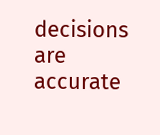decisions are accurate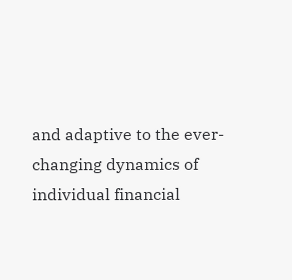and adaptive to the ever-changing dynamics of individual financial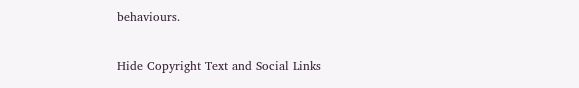behaviours.

Hide Copyright Text and Social Links